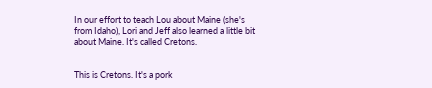In our effort to teach Lou about Maine (she's from Idaho), Lori and Jeff also learned a little bit about Maine. It's called Cretons.


This is Cretons. It's a pork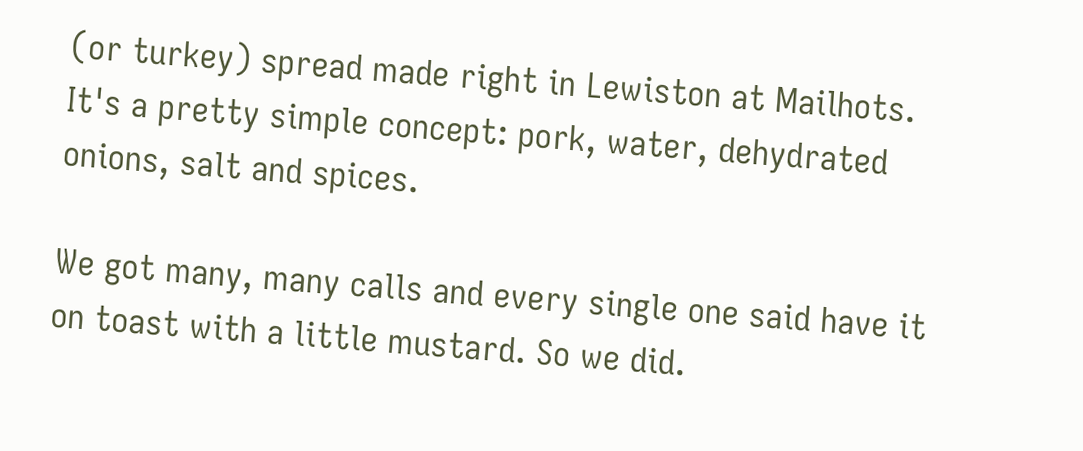(or turkey) spread made right in Lewiston at Mailhots. It's a pretty simple concept: pork, water, dehydrated onions, salt and spices.

We got many, many calls and every single one said have it on toast with a little mustard. So we did.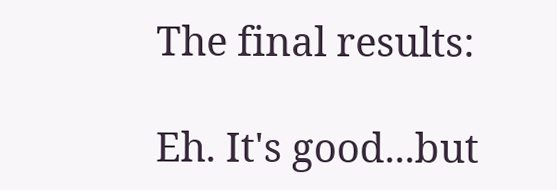The final results:

Eh. It's good...but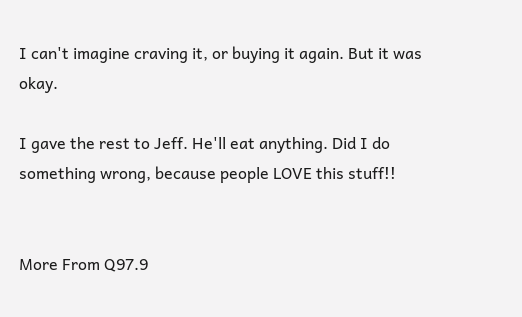I can't imagine craving it, or buying it again. But it was okay.

I gave the rest to Jeff. He'll eat anything. Did I do something wrong, because people LOVE this stuff!!


More From Q97.9